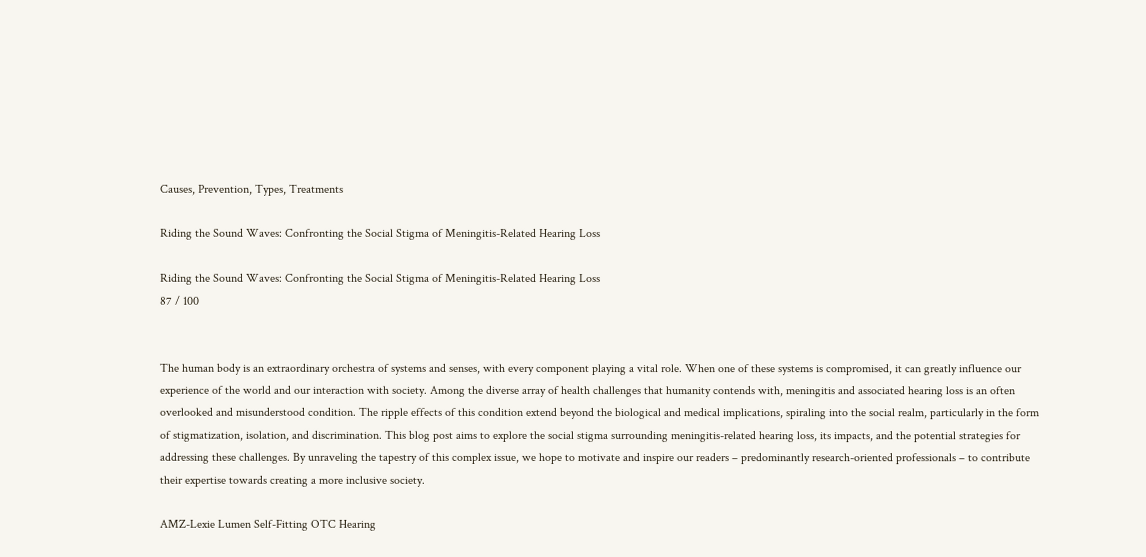Causes, Prevention, Types, Treatments

Riding the Sound Waves: Confronting the Social Stigma of Meningitis-Related Hearing Loss

Riding the Sound Waves: Confronting the Social Stigma of Meningitis-Related Hearing Loss
87 / 100


The human body is an extraordinary orchestra of systems and senses, with every component playing a vital role. When one of these systems is compromised, it can greatly influence our experience of the world and our interaction with society. Among the diverse array of health challenges that humanity contends with, meningitis and associated hearing loss is an often overlooked and misunderstood condition. The ripple effects of this condition extend beyond the biological and medical implications, spiraling into the social realm, particularly in the form of stigmatization, isolation, and discrimination. This blog post aims to explore the social stigma surrounding meningitis-related hearing loss, its impacts, and the potential strategies for addressing these challenges. By unraveling the tapestry of this complex issue, we hope to motivate and inspire our readers – predominantly research-oriented professionals – to contribute their expertise towards creating a more inclusive society.

AMZ-Lexie Lumen Self-Fitting OTC Hearing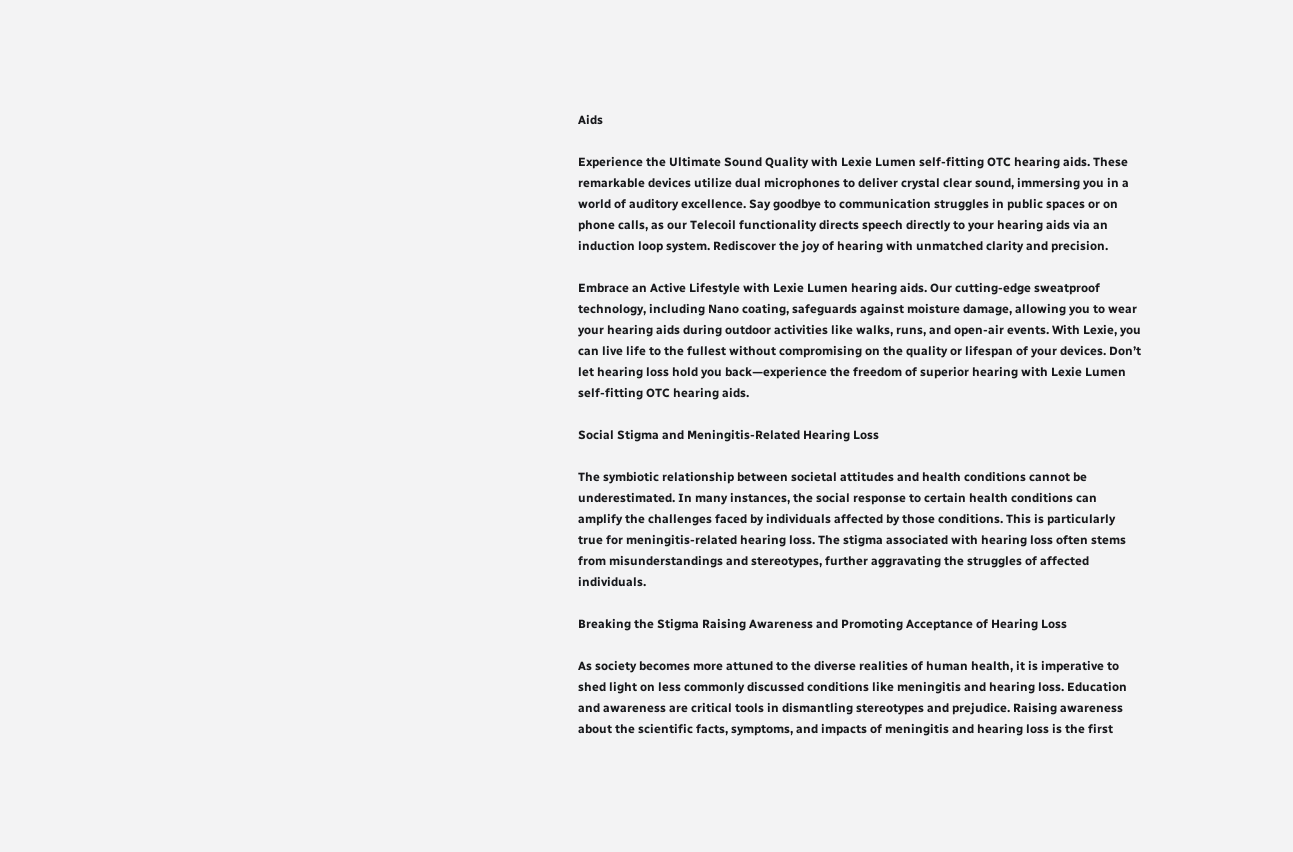Aids

Experience the Ultimate Sound Quality with Lexie Lumen self-fitting OTC hearing aids. These remarkable devices utilize dual microphones to deliver crystal clear sound, immersing you in a world of auditory excellence. Say goodbye to communication struggles in public spaces or on phone calls, as our Telecoil functionality directs speech directly to your hearing aids via an induction loop system. Rediscover the joy of hearing with unmatched clarity and precision.

Embrace an Active Lifestyle with Lexie Lumen hearing aids. Our cutting-edge sweatproof technology, including Nano coating, safeguards against moisture damage, allowing you to wear your hearing aids during outdoor activities like walks, runs, and open-air events. With Lexie, you can live life to the fullest without compromising on the quality or lifespan of your devices. Don’t let hearing loss hold you back—experience the freedom of superior hearing with Lexie Lumen self-fitting OTC hearing aids.

Social Stigma and Meningitis-Related Hearing Loss

The symbiotic relationship between societal attitudes and health conditions cannot be underestimated. In many instances, the social response to certain health conditions can amplify the challenges faced by individuals affected by those conditions. This is particularly true for meningitis-related hearing loss. The stigma associated with hearing loss often stems from misunderstandings and stereotypes, further aggravating the struggles of affected individuals.

Breaking the Stigma Raising Awareness and Promoting Acceptance of Hearing Loss

As society becomes more attuned to the diverse realities of human health, it is imperative to shed light on less commonly discussed conditions like meningitis and hearing loss. Education and awareness are critical tools in dismantling stereotypes and prejudice. Raising awareness about the scientific facts, symptoms, and impacts of meningitis and hearing loss is the first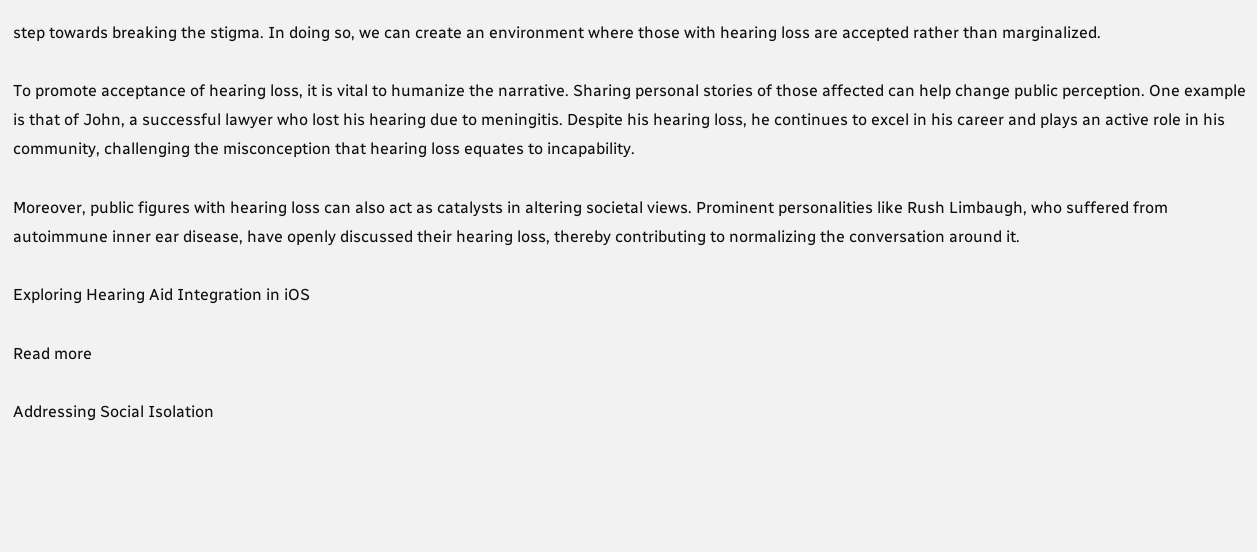step towards breaking the stigma. In doing so, we can create an environment where those with hearing loss are accepted rather than marginalized.

To promote acceptance of hearing loss, it is vital to humanize the narrative. Sharing personal stories of those affected can help change public perception. One example is that of John, a successful lawyer who lost his hearing due to meningitis. Despite his hearing loss, he continues to excel in his career and plays an active role in his community, challenging the misconception that hearing loss equates to incapability.

Moreover, public figures with hearing loss can also act as catalysts in altering societal views. Prominent personalities like Rush Limbaugh, who suffered from autoimmune inner ear disease, have openly discussed their hearing loss, thereby contributing to normalizing the conversation around it.

Exploring Hearing Aid Integration in iOS

Read more

Addressing Social Isolation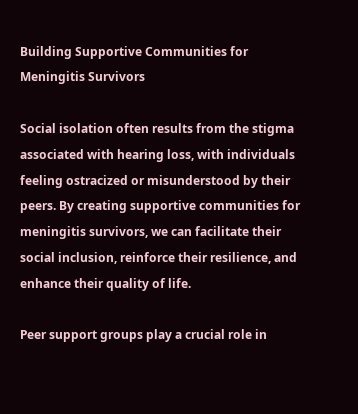Building Supportive Communities for Meningitis Survivors

Social isolation often results from the stigma associated with hearing loss, with individuals feeling ostracized or misunderstood by their peers. By creating supportive communities for meningitis survivors, we can facilitate their social inclusion, reinforce their resilience, and enhance their quality of life.

Peer support groups play a crucial role in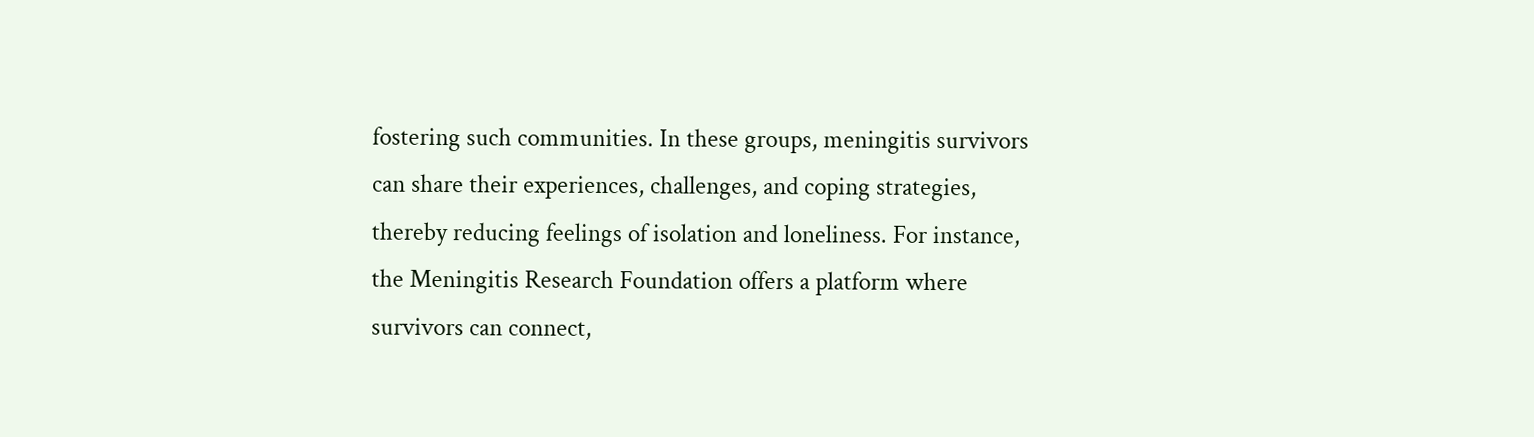fostering such communities. In these groups, meningitis survivors can share their experiences, challenges, and coping strategies, thereby reducing feelings of isolation and loneliness. For instance, the Meningitis Research Foundation offers a platform where survivors can connect,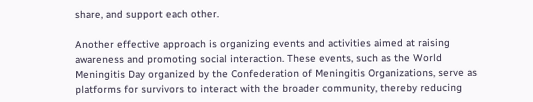share, and support each other.

Another effective approach is organizing events and activities aimed at raising awareness and promoting social interaction. These events, such as the World Meningitis Day organized by the Confederation of Meningitis Organizations, serve as platforms for survivors to interact with the broader community, thereby reducing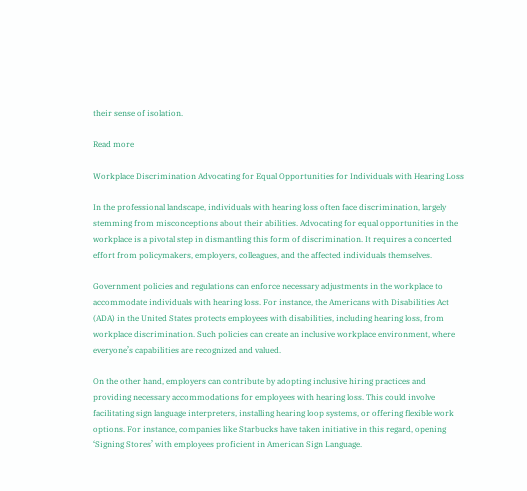their sense of isolation.

Read more

Workplace Discrimination Advocating for Equal Opportunities for Individuals with Hearing Loss

In the professional landscape, individuals with hearing loss often face discrimination, largely stemming from misconceptions about their abilities. Advocating for equal opportunities in the workplace is a pivotal step in dismantling this form of discrimination. It requires a concerted effort from policymakers, employers, colleagues, and the affected individuals themselves.

Government policies and regulations can enforce necessary adjustments in the workplace to accommodate individuals with hearing loss. For instance, the Americans with Disabilities Act (ADA) in the United States protects employees with disabilities, including hearing loss, from workplace discrimination. Such policies can create an inclusive workplace environment, where everyone’s capabilities are recognized and valued.

On the other hand, employers can contribute by adopting inclusive hiring practices and providing necessary accommodations for employees with hearing loss. This could involve facilitating sign language interpreters, installing hearing loop systems, or offering flexible work options. For instance, companies like Starbucks have taken initiative in this regard, opening ‘Signing Stores’ with employees proficient in American Sign Language.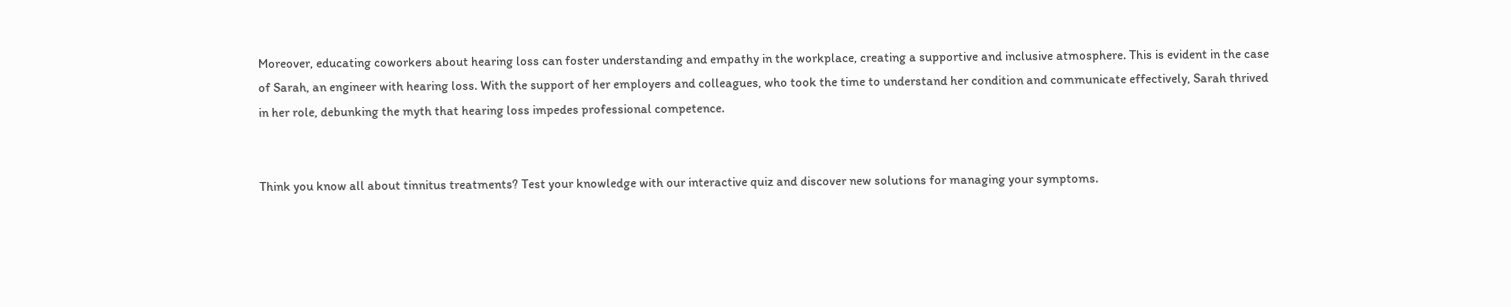Moreover, educating coworkers about hearing loss can foster understanding and empathy in the workplace, creating a supportive and inclusive atmosphere. This is evident in the case of Sarah, an engineer with hearing loss. With the support of her employers and colleagues, who took the time to understand her condition and communicate effectively, Sarah thrived in her role, debunking the myth that hearing loss impedes professional competence.


Think you know all about tinnitus treatments? Test your knowledge with our interactive quiz and discover new solutions for managing your symptoms.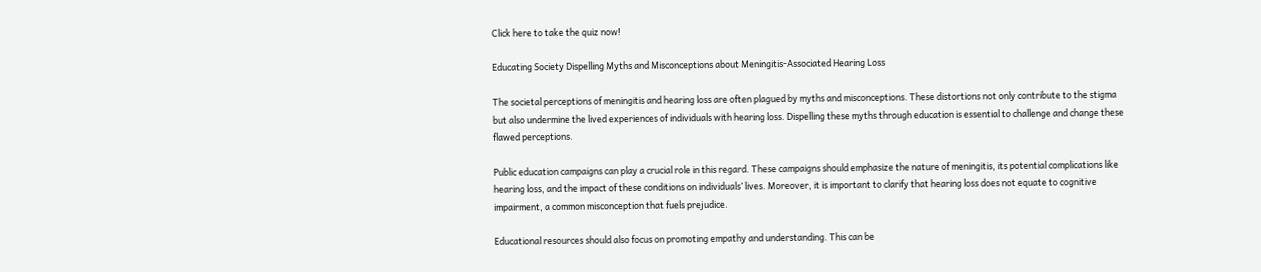Click here to take the quiz now!

Educating Society Dispelling Myths and Misconceptions about Meningitis-Associated Hearing Loss

The societal perceptions of meningitis and hearing loss are often plagued by myths and misconceptions. These distortions not only contribute to the stigma but also undermine the lived experiences of individuals with hearing loss. Dispelling these myths through education is essential to challenge and change these flawed perceptions.

Public education campaigns can play a crucial role in this regard. These campaigns should emphasize the nature of meningitis, its potential complications like hearing loss, and the impact of these conditions on individuals’ lives. Moreover, it is important to clarify that hearing loss does not equate to cognitive impairment, a common misconception that fuels prejudice.

Educational resources should also focus on promoting empathy and understanding. This can be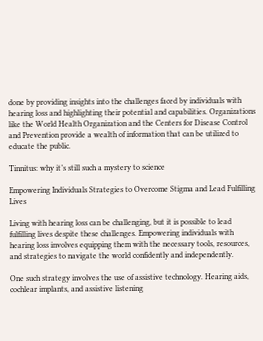done by providing insights into the challenges faced by individuals with hearing loss and highlighting their potential and capabilities. Organizations like the World Health Organization and the Centers for Disease Control and Prevention provide a wealth of information that can be utilized to educate the public.

Tinnitus: why it’s still such a mystery to science

Empowering Individuals Strategies to Overcome Stigma and Lead Fulfilling Lives

Living with hearing loss can be challenging, but it is possible to lead fulfilling lives despite these challenges. Empowering individuals with hearing loss involves equipping them with the necessary tools, resources, and strategies to navigate the world confidently and independently.

One such strategy involves the use of assistive technology. Hearing aids, cochlear implants, and assistive listening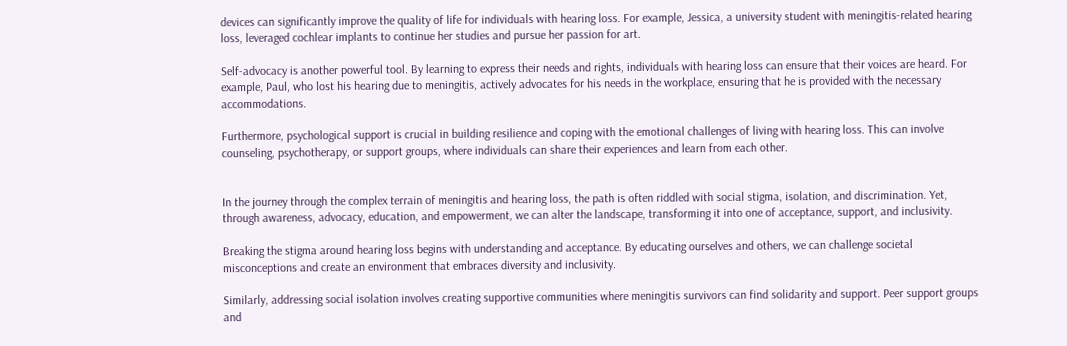devices can significantly improve the quality of life for individuals with hearing loss. For example, Jessica, a university student with meningitis-related hearing loss, leveraged cochlear implants to continue her studies and pursue her passion for art.

Self-advocacy is another powerful tool. By learning to express their needs and rights, individuals with hearing loss can ensure that their voices are heard. For example, Paul, who lost his hearing due to meningitis, actively advocates for his needs in the workplace, ensuring that he is provided with the necessary accommodations.

Furthermore, psychological support is crucial in building resilience and coping with the emotional challenges of living with hearing loss. This can involve counseling, psychotherapy, or support groups, where individuals can share their experiences and learn from each other.


In the journey through the complex terrain of meningitis and hearing loss, the path is often riddled with social stigma, isolation, and discrimination. Yet, through awareness, advocacy, education, and empowerment, we can alter the landscape, transforming it into one of acceptance, support, and inclusivity.

Breaking the stigma around hearing loss begins with understanding and acceptance. By educating ourselves and others, we can challenge societal misconceptions and create an environment that embraces diversity and inclusivity.

Similarly, addressing social isolation involves creating supportive communities where meningitis survivors can find solidarity and support. Peer support groups and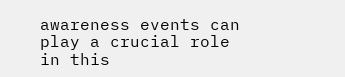awareness events can play a crucial role in this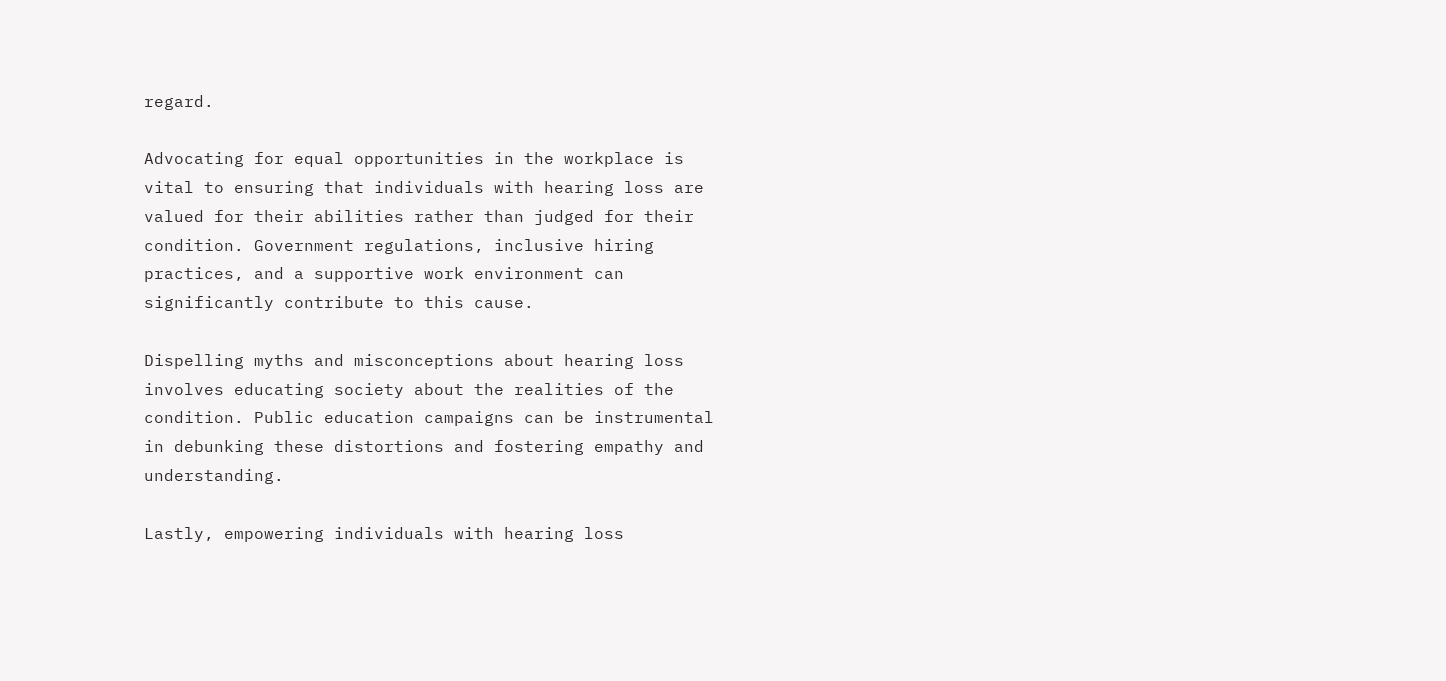regard.

Advocating for equal opportunities in the workplace is vital to ensuring that individuals with hearing loss are valued for their abilities rather than judged for their condition. Government regulations, inclusive hiring practices, and a supportive work environment can significantly contribute to this cause.

Dispelling myths and misconceptions about hearing loss involves educating society about the realities of the condition. Public education campaigns can be instrumental in debunking these distortions and fostering empathy and understanding.

Lastly, empowering individuals with hearing loss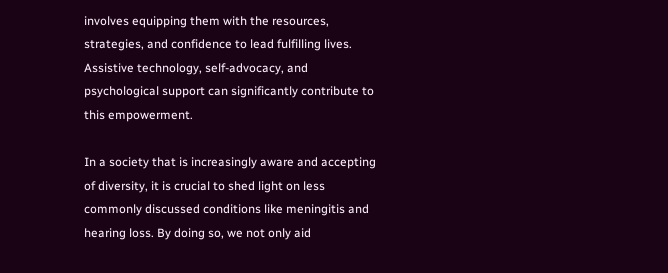involves equipping them with the resources, strategies, and confidence to lead fulfilling lives. Assistive technology, self-advocacy, and psychological support can significantly contribute to this empowerment.

In a society that is increasingly aware and accepting of diversity, it is crucial to shed light on less commonly discussed conditions like meningitis and hearing loss. By doing so, we not only aid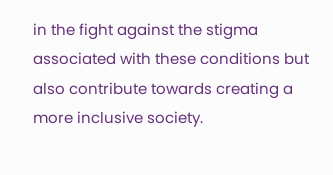in the fight against the stigma associated with these conditions but also contribute towards creating a more inclusive society.